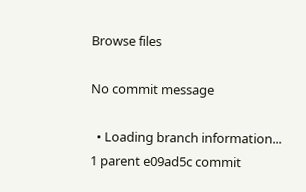Browse files

No commit message

  • Loading branch information...
1 parent e09ad5c commit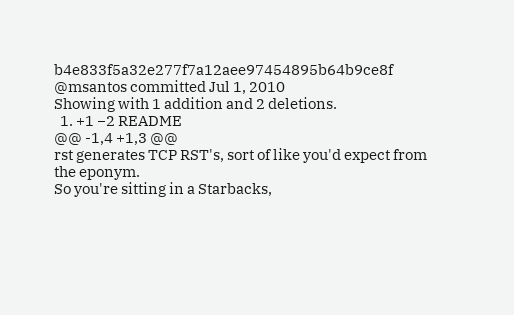b4e833f5a32e277f7a12aee97454895b64b9ce8f @msantos committed Jul 1, 2010
Showing with 1 addition and 2 deletions.
  1. +1 −2 README
@@ -1,4 +1,3 @@
rst generates TCP RST's, sort of like you'd expect from the eponym.
So you're sitting in a Starbacks,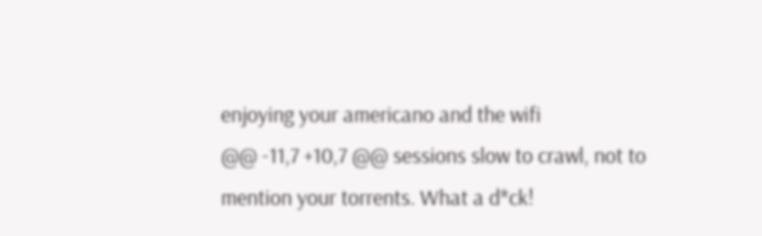enjoying your americano and the wifi
@@ -11,7 +10,7 @@ sessions slow to crawl, not to mention your torrents. What a d*ck!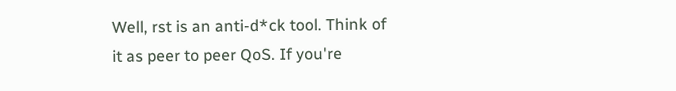Well, rst is an anti-d*ck tool. Think of it as peer to peer QoS. If you're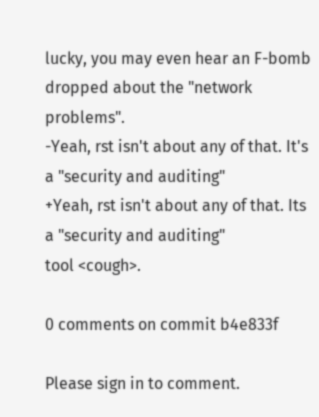lucky, you may even hear an F-bomb dropped about the "network problems".
-Yeah, rst isn't about any of that. It's a "security and auditing"
+Yeah, rst isn't about any of that. Its a "security and auditing"
tool <cough>.

0 comments on commit b4e833f

Please sign in to comment.